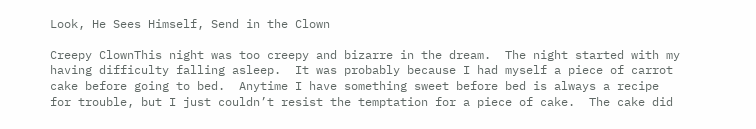Look, He Sees Himself, Send in the Clown

Creepy ClownThis night was too creepy and bizarre in the dream.  The night started with my having difficulty falling asleep.  It was probably because I had myself a piece of carrot cake before going to bed.  Anytime I have something sweet before bed is always a recipe for trouble, but I just couldn’t resist the temptation for a piece of cake.  The cake did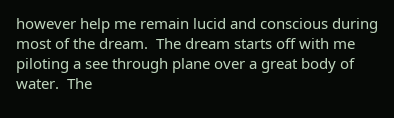however help me remain lucid and conscious during most of the dream.  The dream starts off with me piloting a see through plane over a great body of water.  The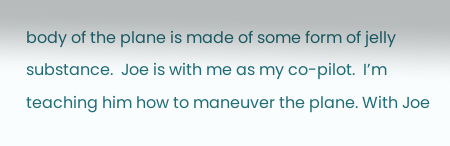body of the plane is made of some form of jelly substance.  Joe is with me as my co-pilot.  I’m teaching him how to maneuver the plane. With Joe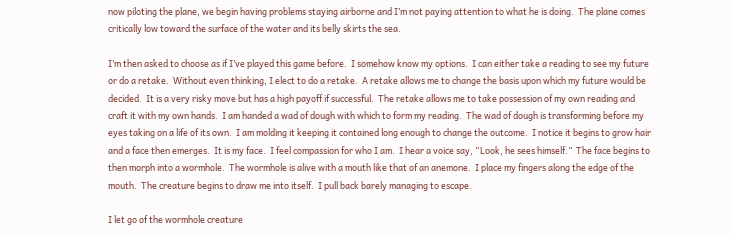now piloting the plane, we begin having problems staying airborne and I’m not paying attention to what he is doing.  The plane comes critically low toward the surface of the water and its belly skirts the sea.

I’m then asked to choose as if I’ve played this game before.  I somehow know my options.  I can either take a reading to see my future or do a retake.  Without even thinking, I elect to do a retake.  A retake allows me to change the basis upon which my future would be decided.  It is a very risky move but has a high payoff if successful.  The retake allows me to take possession of my own reading and craft it with my own hands.  I am handed a wad of dough with which to form my reading.  The wad of dough is transforming before my eyes taking on a life of its own.  I am molding it keeping it contained long enough to change the outcome.  I notice it begins to grow hair and a face then emerges.  It is my face.  I feel compassion for who I am.  I hear a voice say, “Look, he sees himself.”  The face begins to then morph into a wormhole.  The wormhole is alive with a mouth like that of an anemone.  I place my fingers along the edge of the mouth.  The creature begins to draw me into itself.  I pull back barely managing to escape.

I let go of the wormhole creature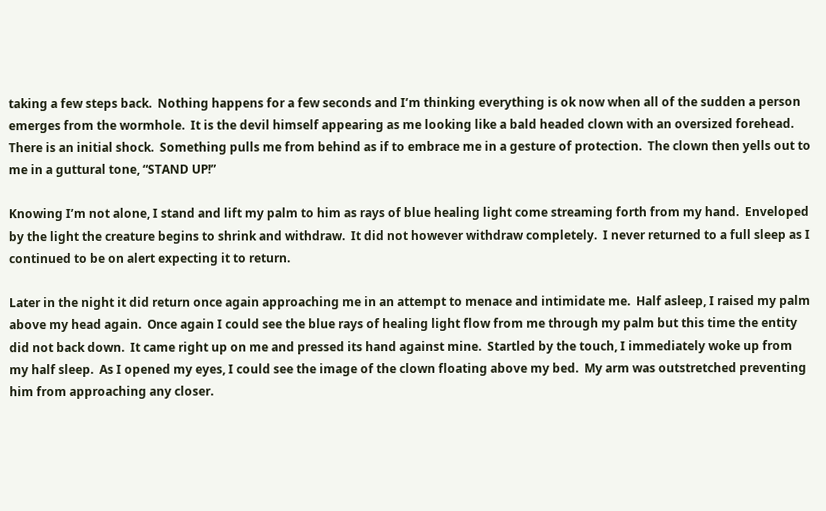taking a few steps back.  Nothing happens for a few seconds and I’m thinking everything is ok now when all of the sudden a person emerges from the wormhole.  It is the devil himself appearing as me looking like a bald headed clown with an oversized forehead.  There is an initial shock.  Something pulls me from behind as if to embrace me in a gesture of protection.  The clown then yells out to me in a guttural tone, “STAND UP!”

Knowing I’m not alone, I stand and lift my palm to him as rays of blue healing light come streaming forth from my hand.  Enveloped by the light the creature begins to shrink and withdraw.  It did not however withdraw completely.  I never returned to a full sleep as I continued to be on alert expecting it to return.

Later in the night it did return once again approaching me in an attempt to menace and intimidate me.  Half asleep, I raised my palm above my head again.  Once again I could see the blue rays of healing light flow from me through my palm but this time the entity did not back down.  It came right up on me and pressed its hand against mine.  Startled by the touch, I immediately woke up from my half sleep.  As I opened my eyes, I could see the image of the clown floating above my bed.  My arm was outstretched preventing him from approaching any closer.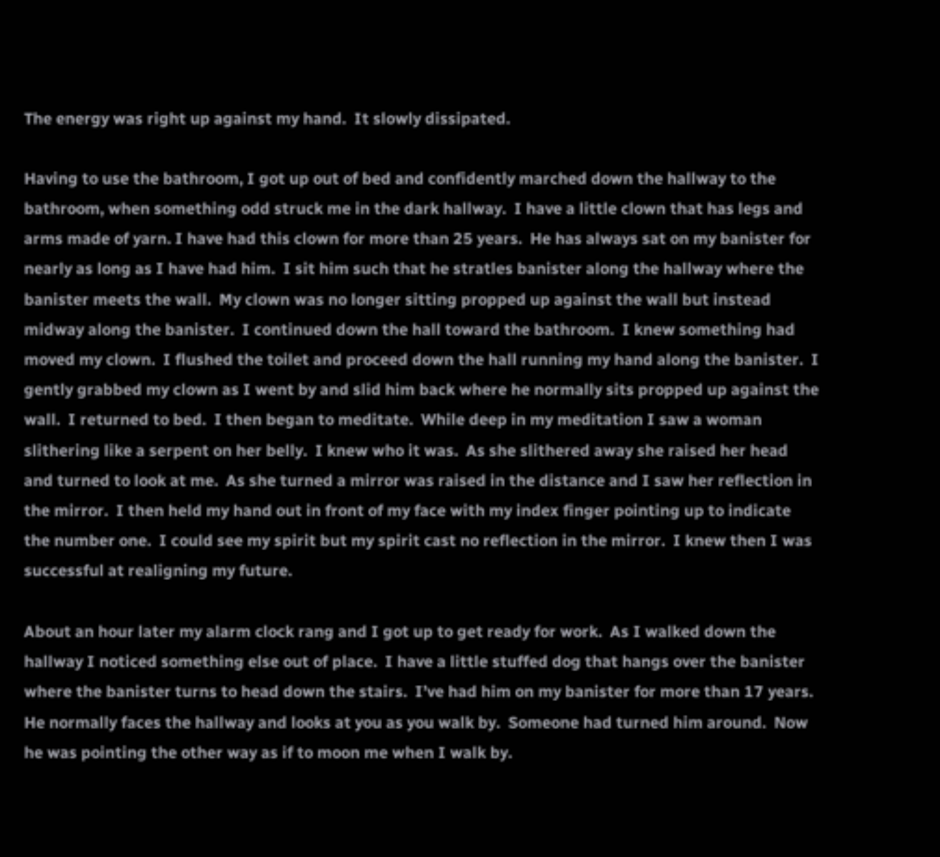The energy was right up against my hand.  It slowly dissipated.

Having to use the bathroom, I got up out of bed and confidently marched down the hallway to the bathroom, when something odd struck me in the dark hallway.  I have a little clown that has legs and arms made of yarn. I have had this clown for more than 25 years.  He has always sat on my banister for nearly as long as I have had him.  I sit him such that he stratles banister along the hallway where the banister meets the wall.  My clown was no longer sitting propped up against the wall but instead midway along the banister.  I continued down the hall toward the bathroom.  I knew something had moved my clown.  I flushed the toilet and proceed down the hall running my hand along the banister.  I gently grabbed my clown as I went by and slid him back where he normally sits propped up against the wall.  I returned to bed.  I then began to meditate.  While deep in my meditation I saw a woman slithering like a serpent on her belly.  I knew who it was.  As she slithered away she raised her head and turned to look at me.  As she turned a mirror was raised in the distance and I saw her reflection in the mirror.  I then held my hand out in front of my face with my index finger pointing up to indicate the number one.  I could see my spirit but my spirit cast no reflection in the mirror.  I knew then I was successful at realigning my future.

About an hour later my alarm clock rang and I got up to get ready for work.  As I walked down the hallway I noticed something else out of place.  I have a little stuffed dog that hangs over the banister where the banister turns to head down the stairs.  I’ve had him on my banister for more than 17 years.  He normally faces the hallway and looks at you as you walk by.  Someone had turned him around.  Now he was pointing the other way as if to moon me when I walk by.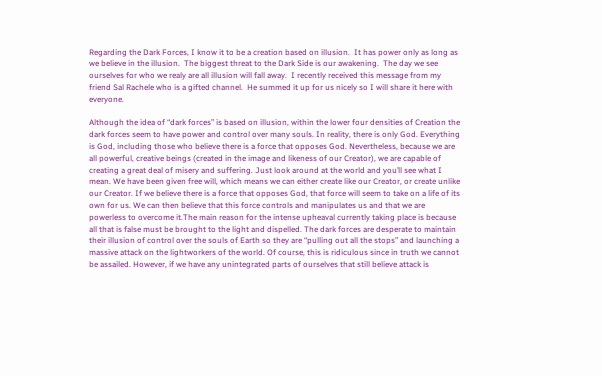Regarding the Dark Forces, I know it to be a creation based on illusion.  It has power only as long as we believe in the illusion.  The biggest threat to the Dark Side is our awakening.  The day we see ourselves for who we realy are all illusion will fall away.  I recently received this message from my friend Sal Rachele who is a gifted channel.  He summed it up for us nicely so I will share it here with everyone.

Although the idea of “dark forces” is based on illusion, within the lower four densities of Creation the dark forces seem to have power and control over many souls. In reality, there is only God. Everything is God, including those who believe there is a force that opposes God. Nevertheless, because we are all powerful, creative beings (created in the image and likeness of our Creator), we are capable of creating a great deal of misery and suffering. Just look around at the world and you’ll see what I mean. We have been given free will, which means we can either create like our Creator, or create unlike our Creator. If we believe there is a force that opposes God, that force will seem to take on a life of its own for us. We can then believe that this force controls and manipulates us and that we are powerless to overcome it.The main reason for the intense upheaval currently taking place is because all that is false must be brought to the light and dispelled. The dark forces are desperate to maintain their illusion of control over the souls of Earth so they are “pulling out all the stops” and launching a massive attack on the lightworkers of the world. Of course, this is ridiculous since in truth we cannot be assailed. However, if we have any unintegrated parts of ourselves that still believe attack is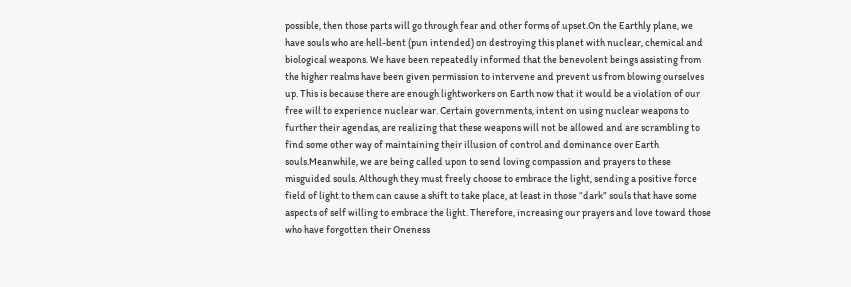possible, then those parts will go through fear and other forms of upset.On the Earthly plane, we have souls who are hell-bent (pun intended) on destroying this planet with nuclear, chemical and biological weapons. We have been repeatedly informed that the benevolent beings assisting from the higher realms have been given permission to intervene and prevent us from blowing ourselves up. This is because there are enough lightworkers on Earth now that it would be a violation of our free will to experience nuclear war. Certain governments, intent on using nuclear weapons to further their agendas, are realizing that these weapons will not be allowed and are scrambling to find some other way of maintaining their illusion of control and dominance over Earth souls.Meanwhile, we are being called upon to send loving compassion and prayers to these misguided souls. Although they must freely choose to embrace the light, sending a positive force field of light to them can cause a shift to take place, at least in those “dark” souls that have some aspects of self willing to embrace the light. Therefore, increasing our prayers and love toward those who have forgotten their Oneness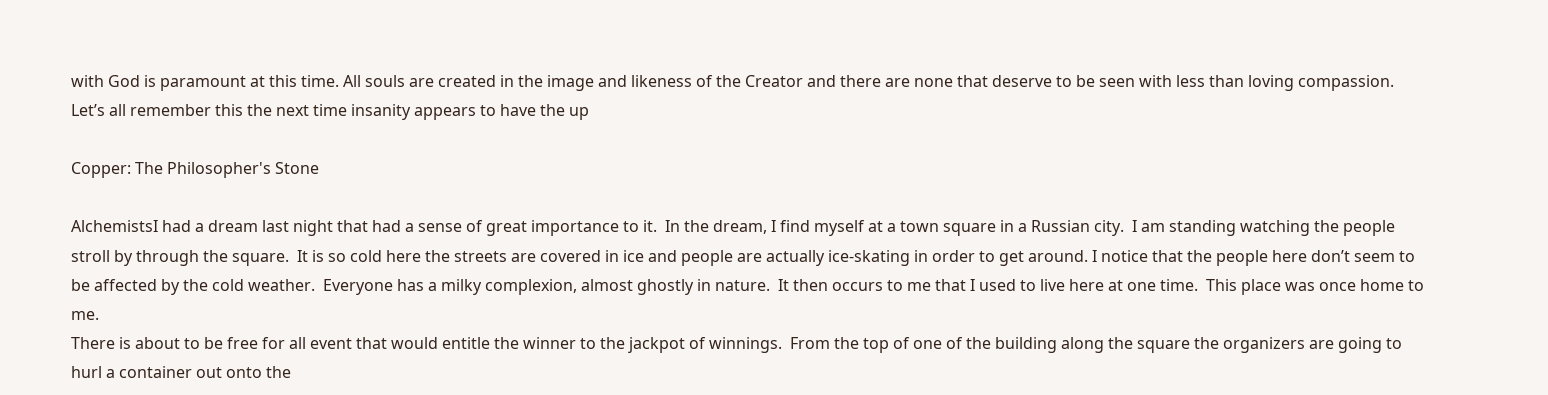with God is paramount at this time. All souls are created in the image and likeness of the Creator and there are none that deserve to be seen with less than loving compassion. Let’s all remember this the next time insanity appears to have the up

Copper: The Philosopher's Stone

AlchemistsI had a dream last night that had a sense of great importance to it.  In the dream, I find myself at a town square in a Russian city.  I am standing watching the people stroll by through the square.  It is so cold here the streets are covered in ice and people are actually ice-skating in order to get around. I notice that the people here don’t seem to be affected by the cold weather.  Everyone has a milky complexion, almost ghostly in nature.  It then occurs to me that I used to live here at one time.  This place was once home to me.
There is about to be free for all event that would entitle the winner to the jackpot of winnings.  From the top of one of the building along the square the organizers are going to hurl a container out onto the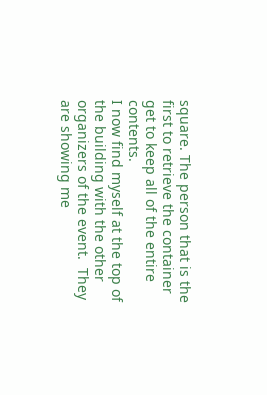square. The person that is the first to retrieve the container get to keep all of the entire contents.
I now find myself at the top of the building with the other organizers of the event.  They are showing me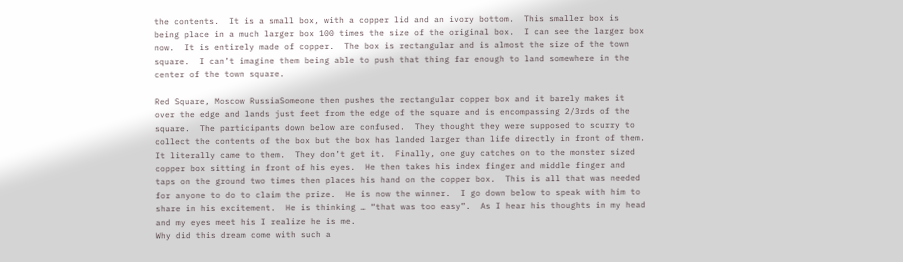the contents.  It is a small box, with a copper lid and an ivory bottom.  This smaller box is being place in a much larger box 100 times the size of the original box.  I can see the larger box now.  It is entirely made of copper.  The box is rectangular and is almost the size of the town square.  I can’t imagine them being able to push that thing far enough to land somewhere in the center of the town square.

Red Square, Moscow RussiaSomeone then pushes the rectangular copper box and it barely makes it over the edge and lands just feet from the edge of the square and is encompassing 2/3rds of the square.  The participants down below are confused.  They thought they were supposed to scurry to collect the contents of the box but the box has landed larger than life directly in front of them.  It literally came to them.  They don’t get it.  Finally, one guy catches on to the monster sized copper box sitting in front of his eyes.  He then takes his index finger and middle finger and taps on the ground two times then places his hand on the copper box.  This is all that was needed for anyone to do to claim the prize.  He is now the winner.  I go down below to speak with him to share in his excitement.  He is thinking … “that was too easy”.  As I hear his thoughts in my head and my eyes meet his I realize he is me.
Why did this dream come with such a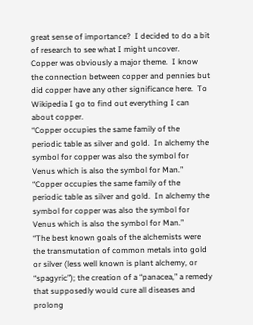great sense of importance?  I decided to do a bit of research to see what I might uncover.  Copper was obviously a major theme.  I know the connection between copper and pennies but did copper have any other significance here.  To Wikipedia I go to find out everything I can about copper.
“Copper occupies the same family of the periodic table as silver and gold.  In alchemy the symbol for copper was also the symbol for Venus which is also the symbol for Man.”
“Copper occupies the same family of the periodic table as silver and gold.  In alchemy the symbol for copper was also the symbol for Venus which is also the symbol for Man.”
“The best known goals of the alchemists were the transmutation of common metals into gold or silver (less well known is plant alchemy, or “spagyric”); the creation of a “panacea,” a remedy that supposedly would cure all diseases and prolong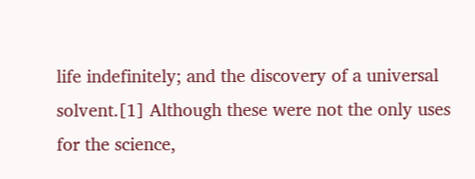life indefinitely; and the discovery of a universal solvent.[1] Although these were not the only uses for the science,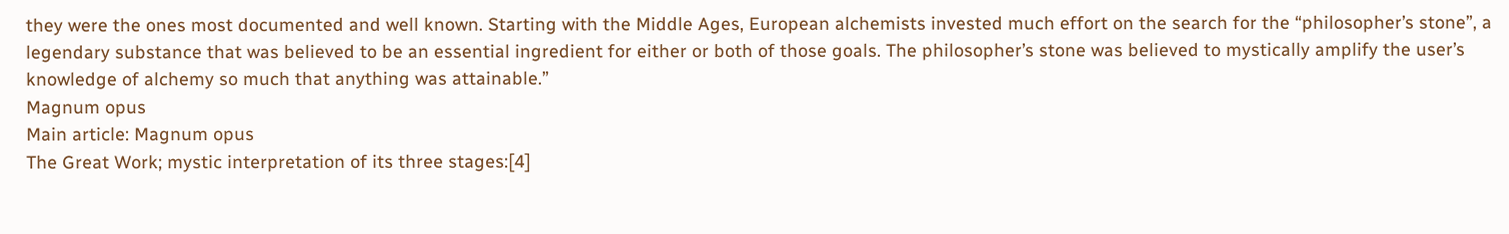they were the ones most documented and well known. Starting with the Middle Ages, European alchemists invested much effort on the search for the “philosopher’s stone”, a legendary substance that was believed to be an essential ingredient for either or both of those goals. The philosopher’s stone was believed to mystically amplify the user’s knowledge of alchemy so much that anything was attainable.”
Magnum opus
Main article: Magnum opus
The Great Work; mystic interpretation of its three stages:[4]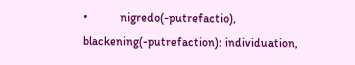•           nigredo(-putrefactio), blackening(-putrefaction): individuation,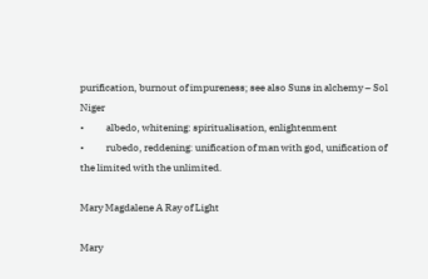purification, burnout of impureness; see also Suns in alchemy – Sol Niger
•           albedo, whitening: spiritualisation, enlightenment
•           rubedo, reddening: unification of man with god, unification of the limited with the unlimited.

Mary Magdalene A Ray of Light

Mary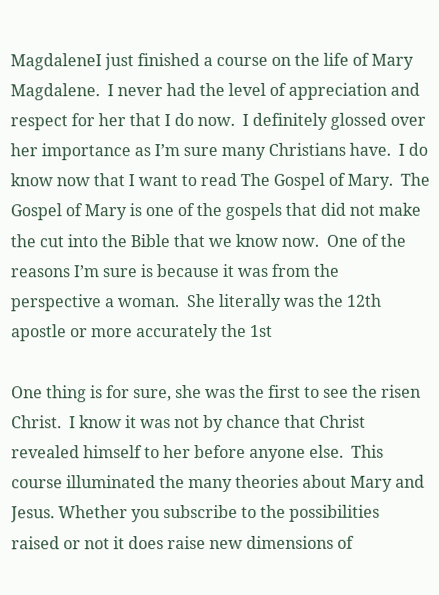MagdaleneI just finished a course on the life of Mary Magdalene.  I never had the level of appreciation and respect for her that I do now.  I definitely glossed over her importance as I’m sure many Christians have.  I do know now that I want to read The Gospel of Mary.  The Gospel of Mary is one of the gospels that did not make the cut into the Bible that we know now.  One of the reasons I’m sure is because it was from the perspective a woman.  She literally was the 12th apostle or more accurately the 1st

One thing is for sure, she was the first to see the risen Christ.  I know it was not by chance that Christ revealed himself to her before anyone else.  This course illuminated the many theories about Mary and Jesus. Whether you subscribe to the possibilities raised or not it does raise new dimensions of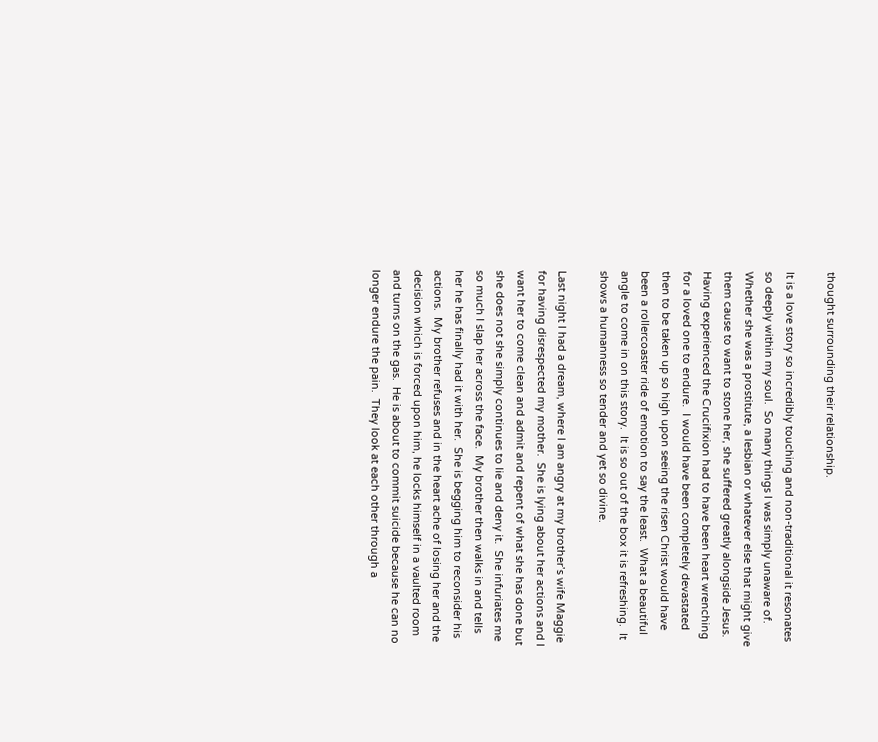thought surrounding their relationship.

It is a love story so incredibly touching and non-traditional it resonates so deeply within my soul.  So many things I was simply unaware of.  Whether she was a prostitute, a lesbian or whatever else that might give them cause to want to stone her, she suffered greatly alongside Jesus.  Having experienced the Crucifixion had to have been heart wrenching for a loved one to endure.  I would have been completely devastated then to be taken up so high upon seeing the risen Christ would have been a rollercoaster ride of emotion to say the least.  What a beautiful angle to come in on this story.  It is so out of the box it is refreshing.  It shows a humanness so tender and yet so divine.

Last night I had a dream, where I am angry at my brother’s wife Maggie for having disrespected my mother.  She is lying about her actions and I want her to come clean and admit and repent of what she has done but she does not she simply continues to lie and deny it.  She infuriates me so much I slap her across the face.  My brother then walks in and tells her he has finally had it with her.  She is begging him to reconsider his actions.  My brother refuses and in the heart ache of losing her and the decision which is forced upon him, he locks himself in a vaulted room and turns on the gas.  He is about to commit suicide because he can no longer endure the pain.  They look at each other through a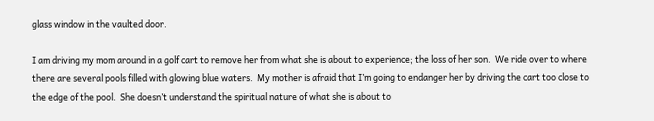glass window in the vaulted door.

I am driving my mom around in a golf cart to remove her from what she is about to experience; the loss of her son.  We ride over to where there are several pools filled with glowing blue waters.  My mother is afraid that I’m going to endanger her by driving the cart too close to the edge of the pool.  She doesn’t understand the spiritual nature of what she is about to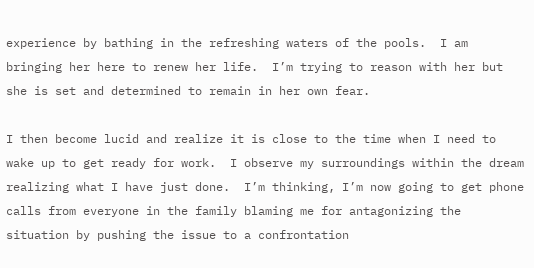experience by bathing in the refreshing waters of the pools.  I am bringing her here to renew her life.  I’m trying to reason with her but she is set and determined to remain in her own fear.

I then become lucid and realize it is close to the time when I need to wake up to get ready for work.  I observe my surroundings within the dream realizing what I have just done.  I’m thinking, I’m now going to get phone calls from everyone in the family blaming me for antagonizing the situation by pushing the issue to a confrontation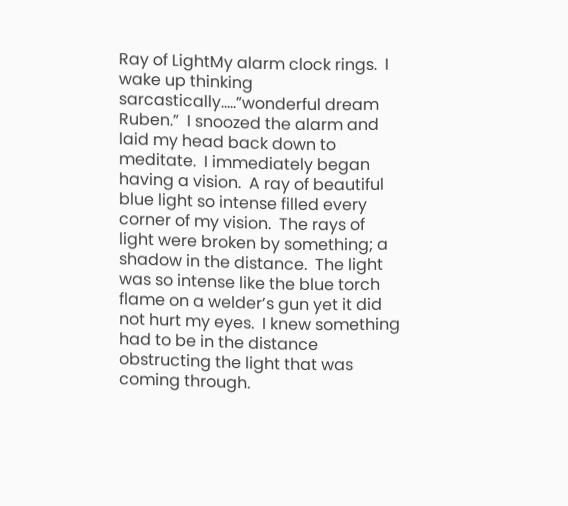Ray of LightMy alarm clock rings.  I wake up thinking sarcastically…..”wonderful dream Ruben.”  I snoozed the alarm and laid my head back down to meditate.  I immediately began having a vision.  A ray of beautiful blue light so intense filled every corner of my vision.  The rays of light were broken by something; a shadow in the distance.  The light was so intense like the blue torch flame on a welder’s gun yet it did not hurt my eyes.  I knew something had to be in the distance obstructing the light that was coming through.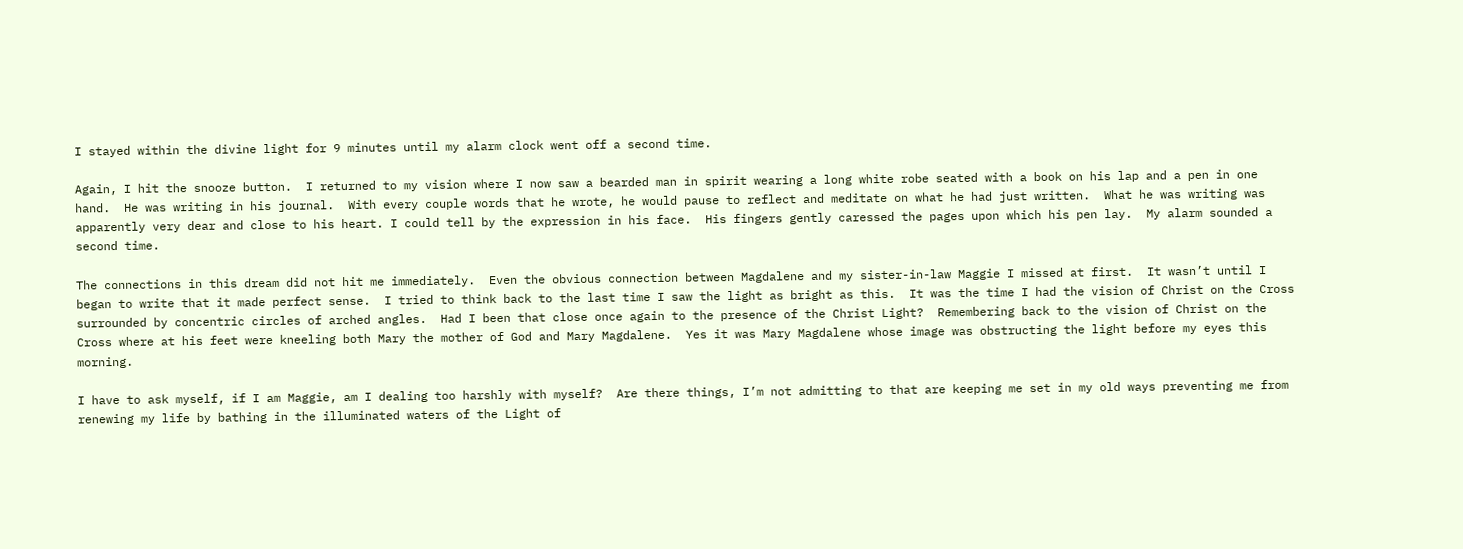I stayed within the divine light for 9 minutes until my alarm clock went off a second time.

Again, I hit the snooze button.  I returned to my vision where I now saw a bearded man in spirit wearing a long white robe seated with a book on his lap and a pen in one hand.  He was writing in his journal.  With every couple words that he wrote, he would pause to reflect and meditate on what he had just written.  What he was writing was apparently very dear and close to his heart. I could tell by the expression in his face.  His fingers gently caressed the pages upon which his pen lay.  My alarm sounded a second time.

The connections in this dream did not hit me immediately.  Even the obvious connection between Magdalene and my sister-in-law Maggie I missed at first.  It wasn’t until I began to write that it made perfect sense.  I tried to think back to the last time I saw the light as bright as this.  It was the time I had the vision of Christ on the Cross surrounded by concentric circles of arched angles.  Had I been that close once again to the presence of the Christ Light?  Remembering back to the vision of Christ on the Cross where at his feet were kneeling both Mary the mother of God and Mary Magdalene.  Yes it was Mary Magdalene whose image was obstructing the light before my eyes this morning.

I have to ask myself, if I am Maggie, am I dealing too harshly with myself?  Are there things, I’m not admitting to that are keeping me set in my old ways preventing me from renewing my life by bathing in the illuminated waters of the Light of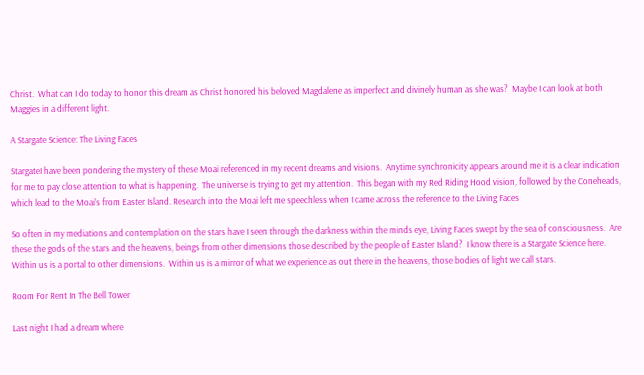Christ.  What can I do today to honor this dream as Christ honored his beloved Magdalene as imperfect and divinely human as she was?  Maybe I can look at both Maggies in a different light.

A Stargate Science: The Living Faces

StargateI have been pondering the mystery of these Moai referenced in my recent dreams and visions.  Anytime synchronicity appears around me it is a clear indication for me to pay close attention to what is happening.  The universe is trying to get my attention.  This began with my Red Riding Hood vision, followed by the Coneheads, which lead to the Moai’s from Easter Island. Research into the Moai left me speechless when I came across the reference to the Living Faces

So often in my mediations and contemplation on the stars have I seen through the darkness within the minds eye, Living Faces swept by the sea of consciousness.  Are these the gods of the stars and the heavens, beings from other dimensions those described by the people of Easter Island?  I know there is a Stargate Science here. Within us is a portal to other dimensions.  Within us is a mirror of what we experience as out there in the heavens, those bodies of light we call stars.

Room For Rent In The Bell Tower

Last night I had a dream where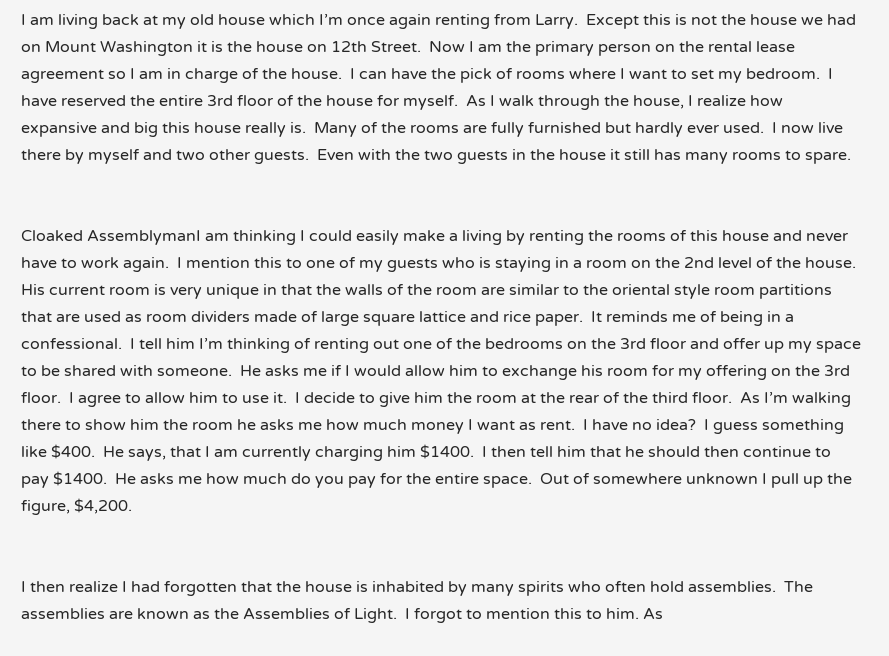I am living back at my old house which I’m once again renting from Larry.  Except this is not the house we had on Mount Washington it is the house on 12th Street.  Now I am the primary person on the rental lease agreement so I am in charge of the house.  I can have the pick of rooms where I want to set my bedroom.  I have reserved the entire 3rd floor of the house for myself.  As I walk through the house, I realize how expansive and big this house really is.  Many of the rooms are fully furnished but hardly ever used.  I now live there by myself and two other guests.  Even with the two guests in the house it still has many rooms to spare.


Cloaked AssemblymanI am thinking I could easily make a living by renting the rooms of this house and never have to work again.  I mention this to one of my guests who is staying in a room on the 2nd level of the house.  His current room is very unique in that the walls of the room are similar to the oriental style room partitions that are used as room dividers made of large square lattice and rice paper.  It reminds me of being in a confessional.  I tell him I’m thinking of renting out one of the bedrooms on the 3rd floor and offer up my space to be shared with someone.  He asks me if I would allow him to exchange his room for my offering on the 3rd floor.  I agree to allow him to use it.  I decide to give him the room at the rear of the third floor.  As I’m walking there to show him the room he asks me how much money I want as rent.  I have no idea?  I guess something like $400.  He says, that I am currently charging him $1400.  I then tell him that he should then continue to pay $1400.  He asks me how much do you pay for the entire space.  Out of somewhere unknown I pull up the figure, $4,200.


I then realize I had forgotten that the house is inhabited by many spirits who often hold assemblies.  The assemblies are known as the Assemblies of Light.  I forgot to mention this to him. As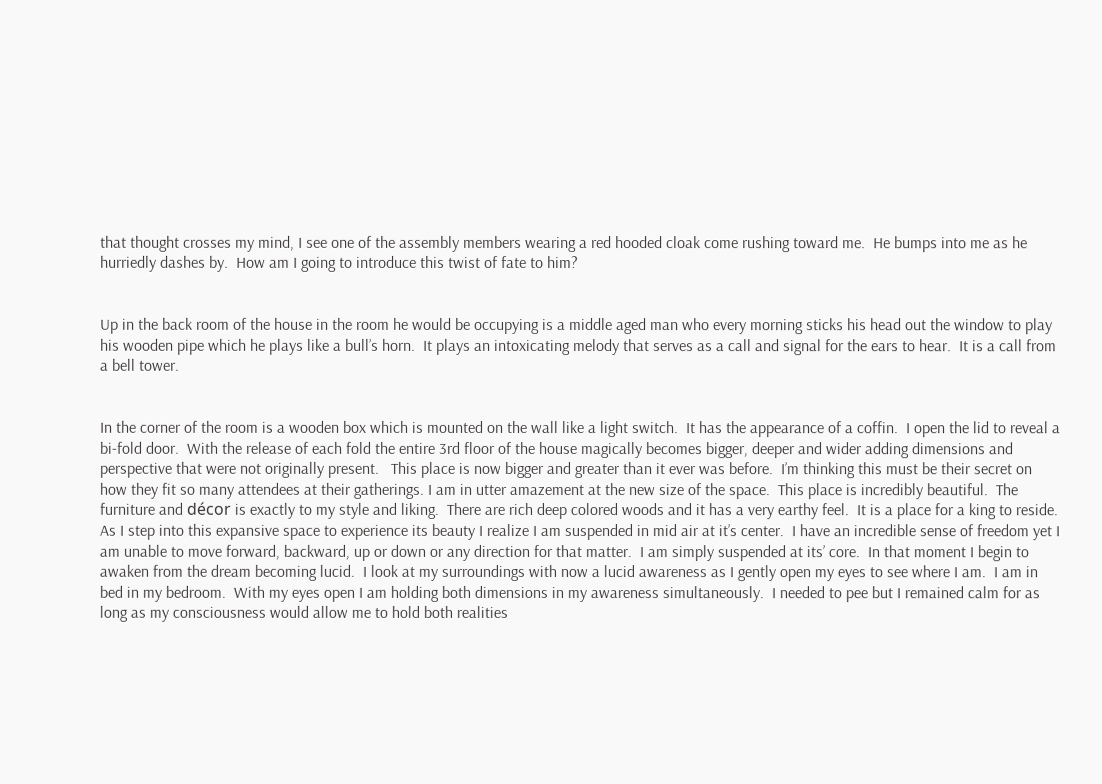that thought crosses my mind, I see one of the assembly members wearing a red hooded cloak come rushing toward me.  He bumps into me as he hurriedly dashes by.  How am I going to introduce this twist of fate to him?


Up in the back room of the house in the room he would be occupying is a middle aged man who every morning sticks his head out the window to play his wooden pipe which he plays like a bull’s horn.  It plays an intoxicating melody that serves as a call and signal for the ears to hear.  It is a call from a bell tower.


In the corner of the room is a wooden box which is mounted on the wall like a light switch.  It has the appearance of a coffin.  I open the lid to reveal a bi-fold door.  With the release of each fold the entire 3rd floor of the house magically becomes bigger, deeper and wider adding dimensions and perspective that were not originally present.   This place is now bigger and greater than it ever was before.  I’m thinking this must be their secret on how they fit so many attendees at their gatherings. I am in utter amazement at the new size of the space.  This place is incredibly beautiful.  The furniture and décor is exactly to my style and liking.  There are rich deep colored woods and it has a very earthy feel.  It is a place for a king to reside.  As I step into this expansive space to experience its beauty I realize I am suspended in mid air at it’s center.  I have an incredible sense of freedom yet I am unable to move forward, backward, up or down or any direction for that matter.  I am simply suspended at its’ core.  In that moment I begin to awaken from the dream becoming lucid.  I look at my surroundings with now a lucid awareness as I gently open my eyes to see where I am.  I am in bed in my bedroom.  With my eyes open I am holding both dimensions in my awareness simultaneously.  I needed to pee but I remained calm for as long as my consciousness would allow me to hold both realities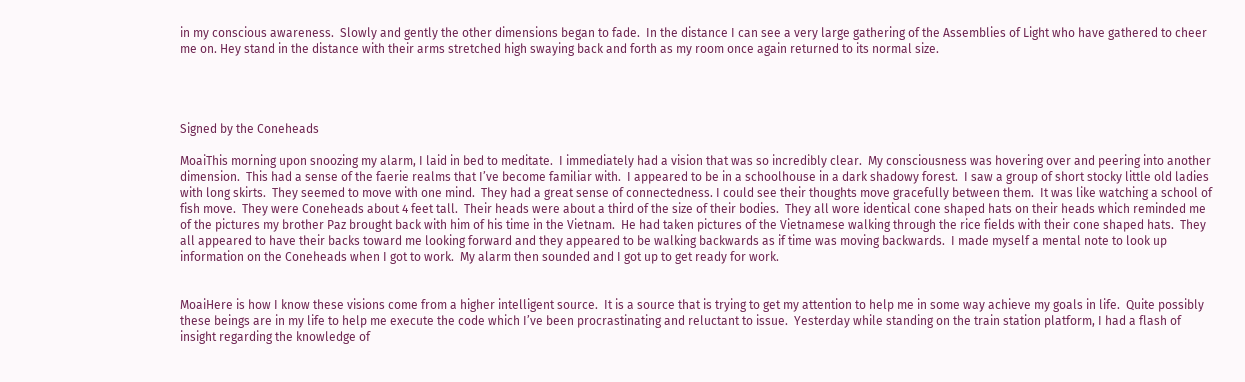in my conscious awareness.  Slowly and gently the other dimensions began to fade.  In the distance I can see a very large gathering of the Assemblies of Light who have gathered to cheer me on. Hey stand in the distance with their arms stretched high swaying back and forth as my room once again returned to its normal size.




Signed by the Coneheads

MoaiThis morning upon snoozing my alarm, I laid in bed to meditate.  I immediately had a vision that was so incredibly clear.  My consciousness was hovering over and peering into another dimension.  This had a sense of the faerie realms that I’ve become familiar with.  I appeared to be in a schoolhouse in a dark shadowy forest.  I saw a group of short stocky little old ladies with long skirts.  They seemed to move with one mind.  They had a great sense of connectedness. I could see their thoughts move gracefully between them.  It was like watching a school of fish move.  They were Coneheads about 4 feet tall.  Their heads were about a third of the size of their bodies.  They all wore identical cone shaped hats on their heads which reminded me of the pictures my brother Paz brought back with him of his time in the Vietnam.  He had taken pictures of the Vietnamese walking through the rice fields with their cone shaped hats.  They all appeared to have their backs toward me looking forward and they appeared to be walking backwards as if time was moving backwards.  I made myself a mental note to look up information on the Coneheads when I got to work.  My alarm then sounded and I got up to get ready for work.


MoaiHere is how I know these visions come from a higher intelligent source.  It is a source that is trying to get my attention to help me in some way achieve my goals in life.  Quite possibly these beings are in my life to help me execute the code which I’ve been procrastinating and reluctant to issue.  Yesterday while standing on the train station platform, I had a flash of insight regarding the knowledge of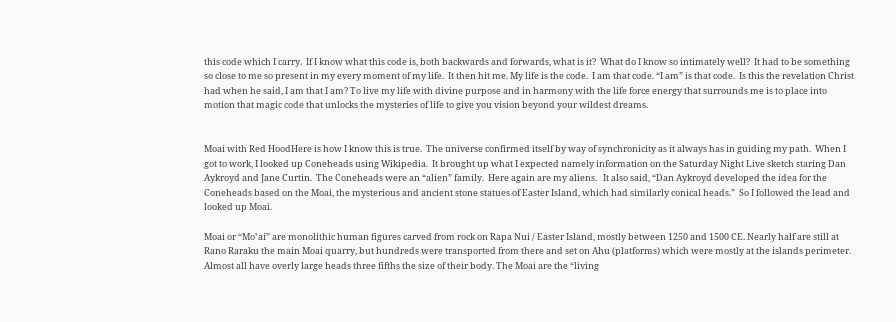this code which I carry.  If I know what this code is, both backwards and forwards, what is it?  What do I know so intimately well?  It had to be something so close to me so present in my every moment of my life.  It then hit me. My life is the code.  I am that code. “I am” is that code.  Is this the revelation Christ had when he said, I am that I am? To live my life with divine purpose and in harmony with the life force energy that surrounds me is to place into motion that magic code that unlocks the mysteries of life to give you vision beyond your wildest dreams.


Moai with Red HoodHere is how I know this is true.  The universe confirmed itself by way of synchronicity as it always has in guiding my path.  When I got to work, I looked up Coneheads using Wikipedia.  It brought up what I expected namely information on the Saturday Night Live sketch staring Dan Aykroyd and Jane Curtin.  The Coneheads were an “alien” family.  Here again are my aliens.   It also said, “Dan Aykroyd developed the idea for the Coneheads based on the Moai, the mysterious and ancient stone statues of Easter Island, which had similarly conical heads.”  So I followed the lead and looked up Moai.

Moai or “Moˀai” are monolithic human figures carved from rock on Rapa Nui / Easter Island, mostly between 1250 and 1500 CE. Nearly half are still at Rano Raraku the main Moai quarry, but hundreds were transported from there and set on Ahu (platforms) which were mostly at the islands perimeter. Almost all have overly large heads three fifths the size of their body. The Moai are the “living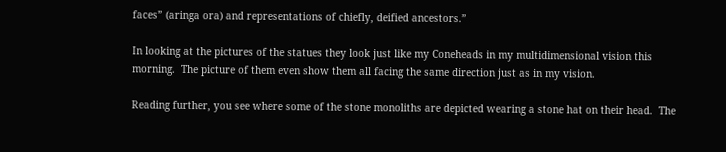faces” (aringa ora) and representations of chiefly, deified ancestors.”

In looking at the pictures of the statues they look just like my Coneheads in my multidimensional vision this morning.  The picture of them even show them all facing the same direction just as in my vision.

Reading further, you see where some of the stone monoliths are depicted wearing a stone hat on their head.  The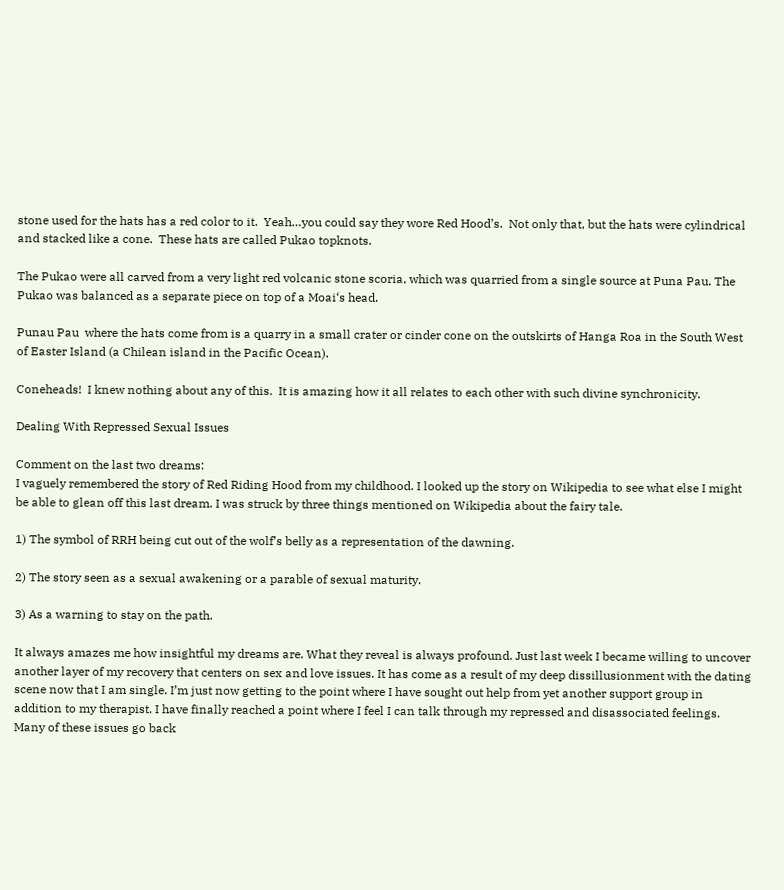stone used for the hats has a red color to it.  Yeah…you could say they wore Red Hood’s.  Not only that, but the hats were cylindrical and stacked like a cone.  These hats are called Pukao topknots.

The Pukao were all carved from a very light red volcanic stone scoria, which was quarried from a single source at Puna Pau. The Pukao was balanced as a separate piece on top of a Moai‘s head.

Punau Pau  where the hats come from is a quarry in a small crater or cinder cone on the outskirts of Hanga Roa in the South West of Easter Island (a Chilean island in the Pacific Ocean).

Coneheads!  I knew nothing about any of this.  It is amazing how it all relates to each other with such divine synchronicity.

Dealing With Repressed Sexual Issues

Comment on the last two dreams:
I vaguely remembered the story of Red Riding Hood from my childhood. I looked up the story on Wikipedia to see what else I might be able to glean off this last dream. I was struck by three things mentioned on Wikipedia about the fairy tale.

1) The symbol of RRH being cut out of the wolf’s belly as a representation of the dawning.

2) The story seen as a sexual awakening or a parable of sexual maturity.

3) As a warning to stay on the path.

It always amazes me how insightful my dreams are. What they reveal is always profound. Just last week I became willing to uncover another layer of my recovery that centers on sex and love issues. It has come as a result of my deep dissillusionment with the dating scene now that I am single. I’m just now getting to the point where I have sought out help from yet another support group in addition to my therapist. I have finally reached a point where I feel I can talk through my repressed and disassociated feelings. Many of these issues go back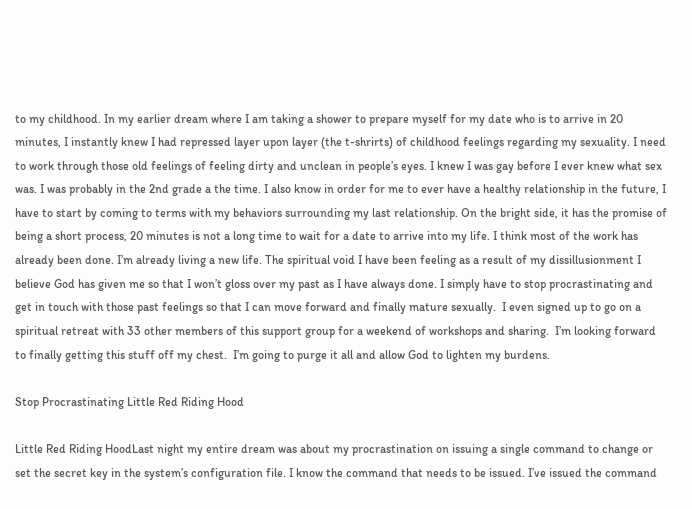to my childhood. In my earlier dream where I am taking a shower to prepare myself for my date who is to arrive in 20 minutes, I instantly knew I had repressed layer upon layer (the t-shrirts) of childhood feelings regarding my sexuality. I need to work through those old feelings of feeling dirty and unclean in people’s eyes. I knew I was gay before I ever knew what sex was. I was probably in the 2nd grade a the time. I also know in order for me to ever have a healthy relationship in the future, I have to start by coming to terms with my behaviors surrounding my last relationship. On the bright side, it has the promise of being a short process, 20 minutes is not a long time to wait for a date to arrive into my life. I think most of the work has already been done. I’m already living a new life. The spiritual void I have been feeling as a result of my dissillusionment I believe God has given me so that I won’t gloss over my past as I have always done. I simply have to stop procrastinating and get in touch with those past feelings so that I can move forward and finally mature sexually.  I even signed up to go on a spiritual retreat with 33 other members of this support group for a weekend of workshops and sharing.  I’m looking forward to finally getting this stuff off my chest.  I’m going to purge it all and allow God to lighten my burdens.

Stop Procrastinating Little Red Riding Hood

Little Red Riding HoodLast night my entire dream was about my procrastination on issuing a single command to change or set the secret key in the system’s configuration file. I know the command that needs to be issued. I’ve issued the command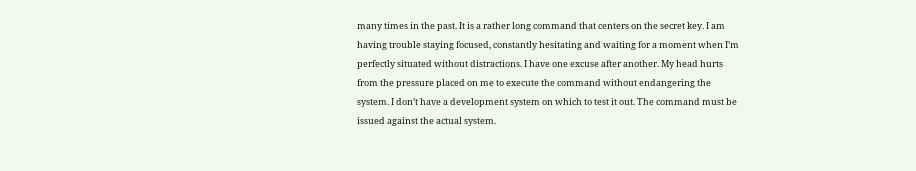many times in the past. It is a rather long command that centers on the secret key. I am having trouble staying focused, constantly hesitating and waiting for a moment when I’m perfectly situated without distractions. I have one excuse after another. My head hurts from the pressure placed on me to execute the command without endangering the system. I don’t have a development system on which to test it out. The command must be issued against the actual system.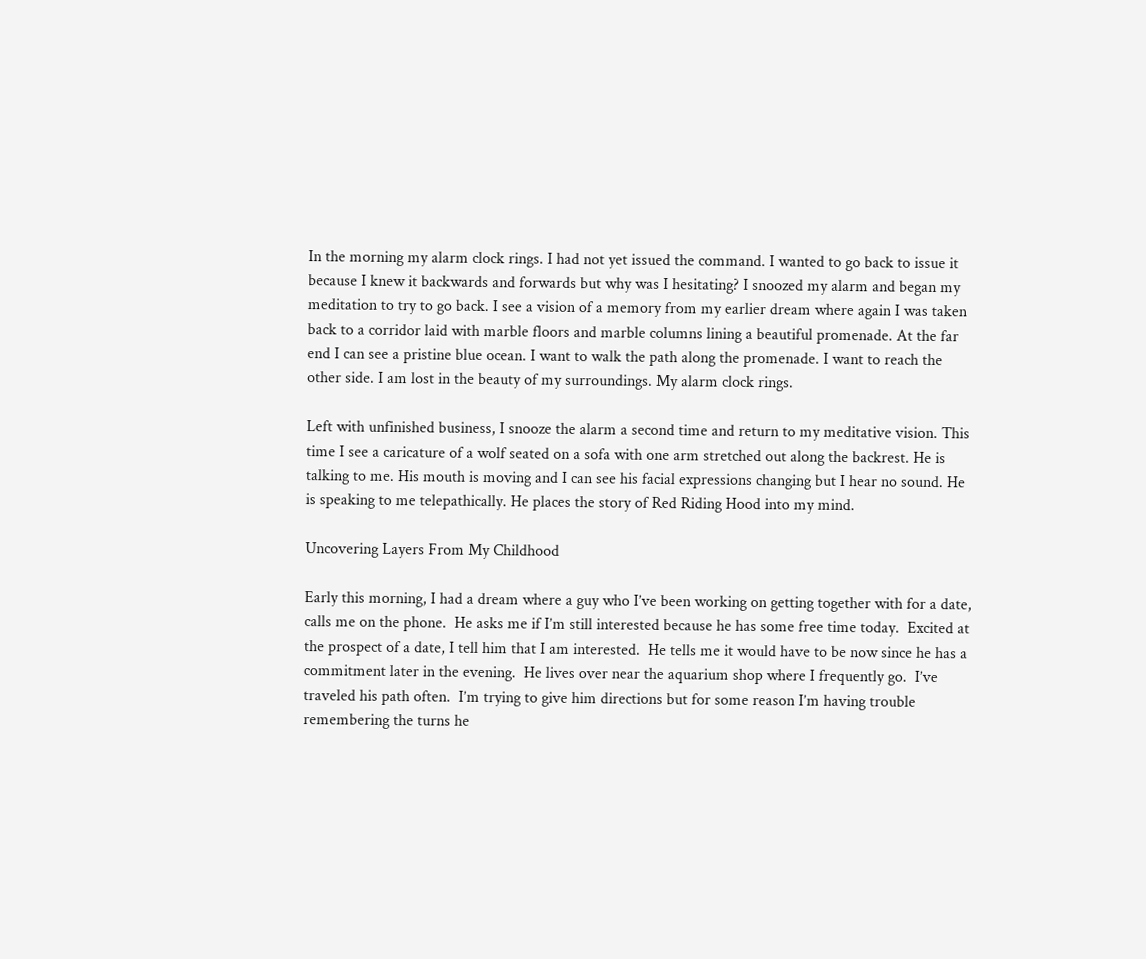In the morning my alarm clock rings. I had not yet issued the command. I wanted to go back to issue it because I knew it backwards and forwards but why was I hesitating? I snoozed my alarm and began my meditation to try to go back. I see a vision of a memory from my earlier dream where again I was taken back to a corridor laid with marble floors and marble columns lining a beautiful promenade. At the far end I can see a pristine blue ocean. I want to walk the path along the promenade. I want to reach the other side. I am lost in the beauty of my surroundings. My alarm clock rings.

Left with unfinished business, I snooze the alarm a second time and return to my meditative vision. This time I see a caricature of a wolf seated on a sofa with one arm stretched out along the backrest. He is talking to me. His mouth is moving and I can see his facial expressions changing but I hear no sound. He is speaking to me telepathically. He places the story of Red Riding Hood into my mind.

Uncovering Layers From My Childhood

Early this morning, I had a dream where a guy who I’ve been working on getting together with for a date, calls me on the phone.  He asks me if I’m still interested because he has some free time today.  Excited at the prospect of a date, I tell him that I am interested.  He tells me it would have to be now since he has a commitment later in the evening.  He lives over near the aquarium shop where I frequently go.  I’ve traveled his path often.  I’m trying to give him directions but for some reason I’m having trouble remembering the turns he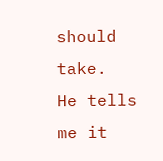should take.  He tells me it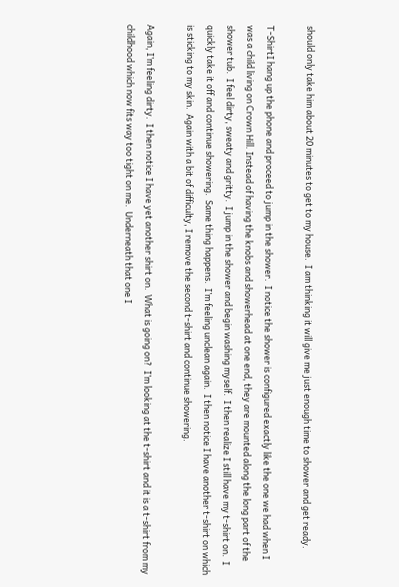should only take him about 20 minutes to get to my house.  I am thinking it will give me just enough time to shower and get ready.

T-ShirtI hang up the phone and proceed to jump in the shower.  I notice the shower is configured exactly like the one we had when I was a child living on Crown Hill. Instead of having the knobs and showerhead at one end, they are mounted along the long part of the shower tub.  I feel dirty, sweaty and gritty.  I jump in the shower and begin washing myself.  I then realize I still have my t-shirt on.  I quickly take it off and continue showering.  Same thing happens.  I’m feeling unclean again.  I then notice I have another t-shirt on which is sticking to my skin.  Again with a bit of difficulty, I remove the second t-shirt and continue showering.

Again, I’m feeling dirty.  I then notice I have yet another shirt on.  What is going on?  I’m looking at the t-shirt and it is a t-shirt from my childhood which now fits way too tight on me.  Underneath that one I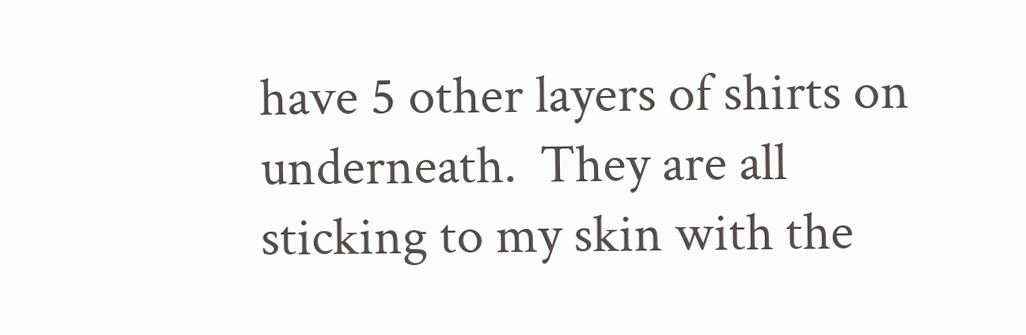have 5 other layers of shirts on underneath.  They are all sticking to my skin with the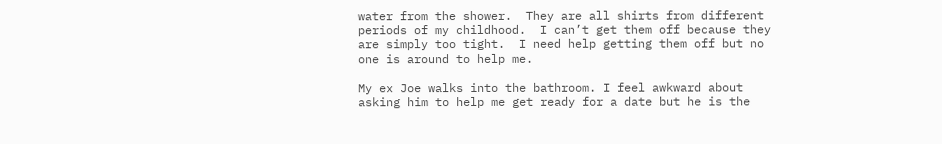water from the shower.  They are all shirts from different periods of my childhood.  I can’t get them off because they are simply too tight.  I need help getting them off but no one is around to help me.

My ex Joe walks into the bathroom. I feel awkward about asking him to help me get ready for a date but he is the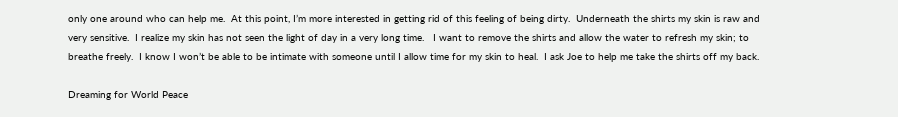only one around who can help me.  At this point, I’m more interested in getting rid of this feeling of being dirty.  Underneath the shirts my skin is raw and very sensitive.  I realize my skin has not seen the light of day in a very long time.   I want to remove the shirts and allow the water to refresh my skin; to breathe freely.  I know I won’t be able to be intimate with someone until I allow time for my skin to heal.  I ask Joe to help me take the shirts off my back.

Dreaming for World Peace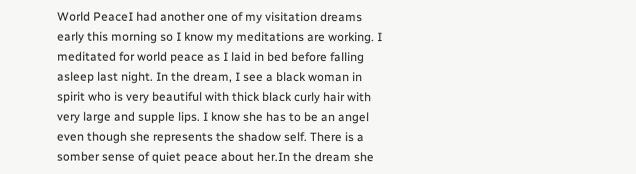World PeaceI had another one of my visitation dreams early this morning so I know my meditations are working. I meditated for world peace as I laid in bed before falling asleep last night. In the dream, I see a black woman in spirit who is very beautiful with thick black curly hair with very large and supple lips. I know she has to be an angel even though she represents the shadow self. There is a somber sense of quiet peace about her.In the dream she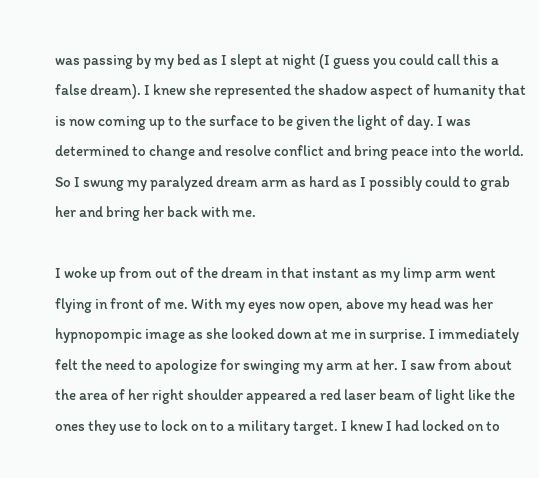was passing by my bed as I slept at night (I guess you could call this a false dream). I knew she represented the shadow aspect of humanity that is now coming up to the surface to be given the light of day. I was determined to change and resolve conflict and bring peace into the world. So I swung my paralyzed dream arm as hard as I possibly could to grab her and bring her back with me.

I woke up from out of the dream in that instant as my limp arm went flying in front of me. With my eyes now open, above my head was her hypnopompic image as she looked down at me in surprise. I immediately felt the need to apologize for swinging my arm at her. I saw from about the area of her right shoulder appeared a red laser beam of light like the ones they use to lock on to a military target. I knew I had locked on to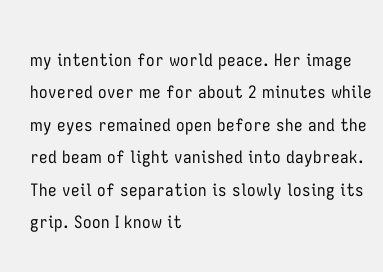my intention for world peace. Her image hovered over me for about 2 minutes while my eyes remained open before she and the red beam of light vanished into daybreak. The veil of separation is slowly losing its grip. Soon I know it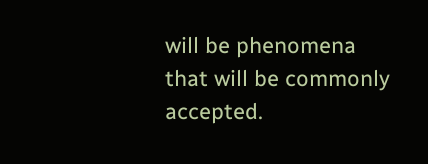will be phenomena that will be commonly accepted.